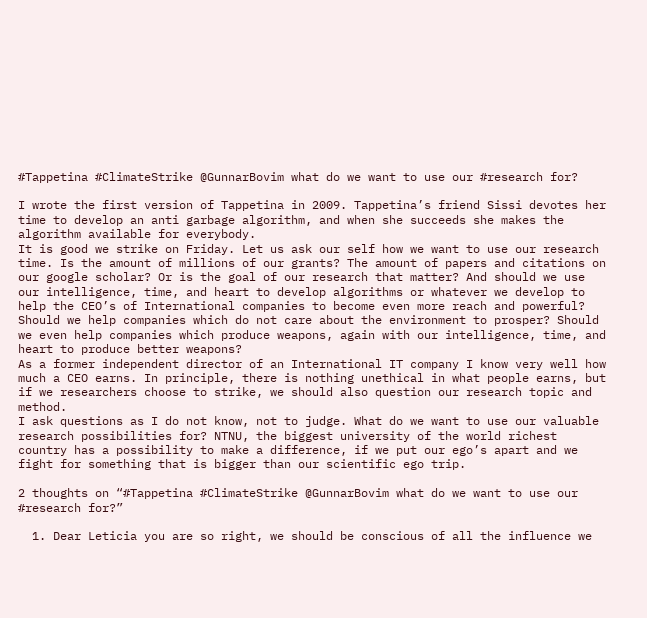#Tappetina #ClimateStrike @GunnarBovim what do we want to use our #research for?

I wrote the first version of Tappetina in 2009. Tappetina’s friend Sissi devotes her time to develop an anti garbage algorithm, and when she succeeds she makes the algorithm available for everybody.
It is good we strike on Friday. Let us ask our self how we want to use our research time. Is the amount of millions of our grants? The amount of papers and citations on our google scholar? Or is the goal of our research that matter? And should we use our intelligence, time, and heart to develop algorithms or whatever we develop to help the CEO’s of International companies to become even more reach and powerful? Should we help companies which do not care about the environment to prosper? Should we even help companies which produce weapons, again with our intelligence, time, and heart to produce better weapons?
As a former independent director of an International IT company I know very well how much a CEO earns. In principle, there is nothing unethical in what people earns, but if we researchers choose to strike, we should also question our research topic and method.
I ask questions as I do not know, not to judge. What do we want to use our valuable research possibilities for? NTNU, the biggest university of the world richest country has a possibility to make a difference, if we put our ego’s apart and we fight for something that is bigger than our scientific ego trip.

2 thoughts on “#Tappetina #ClimateStrike @GunnarBovim what do we want to use our #research for?”

  1. Dear Leticia you are so right, we should be conscious of all the influence we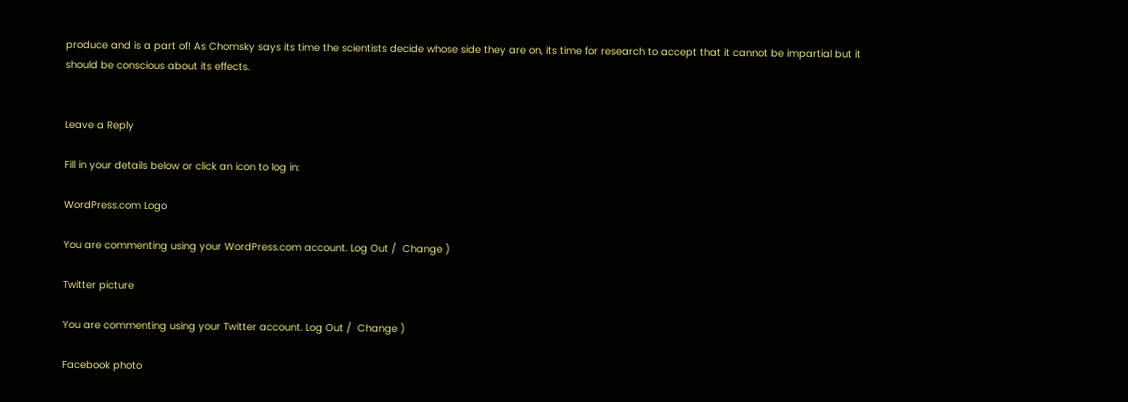produce and is a part of! As Chomsky says its time the scientists decide whose side they are on, its time for research to accept that it cannot be impartial but it should be conscious about its effects.


Leave a Reply

Fill in your details below or click an icon to log in:

WordPress.com Logo

You are commenting using your WordPress.com account. Log Out /  Change )

Twitter picture

You are commenting using your Twitter account. Log Out /  Change )

Facebook photo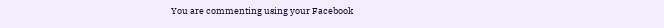You are commenting using your Facebook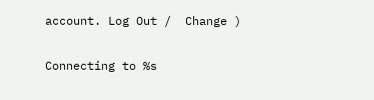account. Log Out /  Change )

Connecting to %s